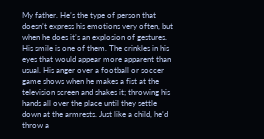My father. He’s the type of person that doesn’t express his emotions very often, but when he does it’s an explosion of gestures. His smile is one of them. The crinkles in his eyes that would appear more apparent than usual. His anger over a football or soccer game shows when he makes a fist at the television screen and shakes it; throwing his hands all over the place until they settle down at the armrests. Just like a child, he’d throw a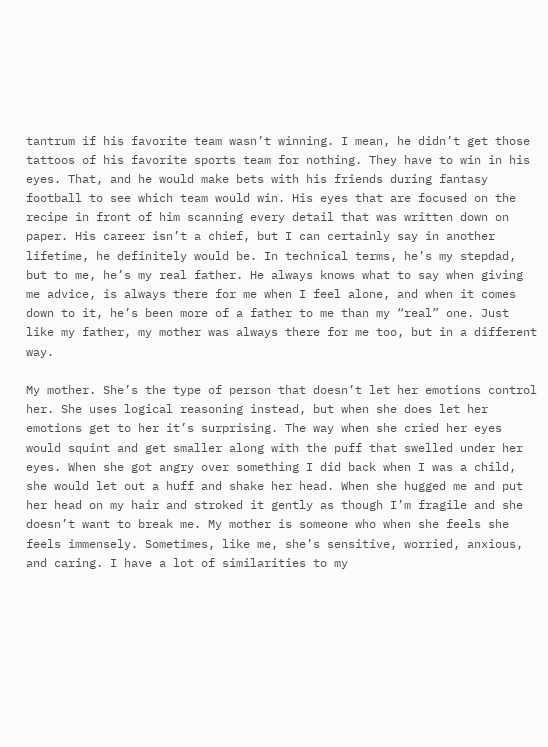tantrum if his favorite team wasn’t winning. I mean, he didn’t get those tattoos of his favorite sports team for nothing. They have to win in his eyes. That, and he would make bets with his friends during fantasy football to see which team would win. His eyes that are focused on the recipe in front of him scanning every detail that was written down on paper. His career isn’t a chief, but I can certainly say in another lifetime, he definitely would be. In technical terms, he’s my stepdad, but to me, he’s my real father. He always knows what to say when giving me advice, is always there for me when I feel alone, and when it comes down to it, he’s been more of a father to me than my “real” one. Just like my father, my mother was always there for me too, but in a different way.

My mother. She’s the type of person that doesn’t let her emotions control her. She uses logical reasoning instead, but when she does let her emotions get to her it’s surprising. The way when she cried her eyes would squint and get smaller along with the puff that swelled under her eyes. When she got angry over something I did back when I was a child, she would let out a huff and shake her head. When she hugged me and put her head on my hair and stroked it gently as though I’m fragile and she doesn’t want to break me. My mother is someone who when she feels she feels immensely. Sometimes, like me, she’s sensitive, worried, anxious, and caring. I have a lot of similarities to my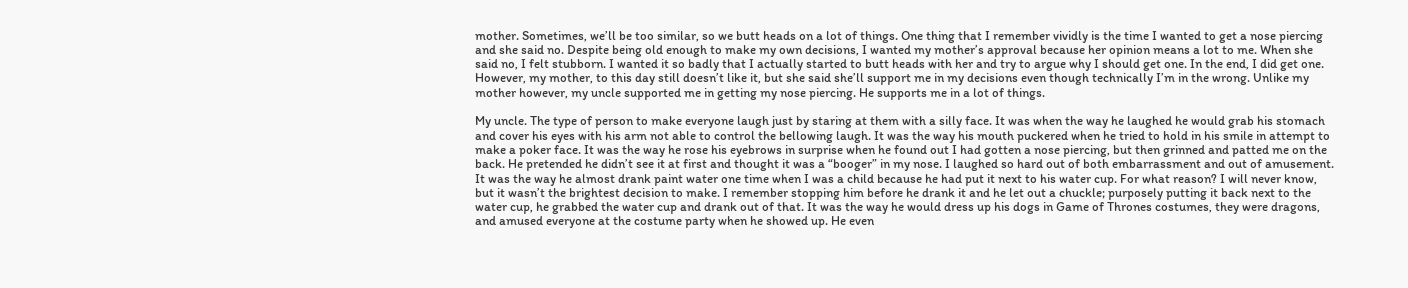mother. Sometimes, we’ll be too similar, so we butt heads on a lot of things. One thing that I remember vividly is the time I wanted to get a nose piercing and she said no. Despite being old enough to make my own decisions, I wanted my mother’s approval because her opinion means a lot to me. When she said no, I felt stubborn. I wanted it so badly that I actually started to butt heads with her and try to argue why I should get one. In the end, I did get one. However, my mother, to this day still doesn’t like it, but she said she’ll support me in my decisions even though technically I’m in the wrong. Unlike my mother however, my uncle supported me in getting my nose piercing. He supports me in a lot of things.

My uncle. The type of person to make everyone laugh just by staring at them with a silly face. It was when the way he laughed he would grab his stomach and cover his eyes with his arm not able to control the bellowing laugh. It was the way his mouth puckered when he tried to hold in his smile in attempt to make a poker face. It was the way he rose his eyebrows in surprise when he found out I had gotten a nose piercing, but then grinned and patted me on the back. He pretended he didn’t see it at first and thought it was a “booger” in my nose. I laughed so hard out of both embarrassment and out of amusement. It was the way he almost drank paint water one time when I was a child because he had put it next to his water cup. For what reason? I will never know, but it wasn’t the brightest decision to make. I remember stopping him before he drank it and he let out a chuckle; purposely putting it back next to the water cup, he grabbed the water cup and drank out of that. It was the way he would dress up his dogs in Game of Thrones costumes, they were dragons, and amused everyone at the costume party when he showed up. He even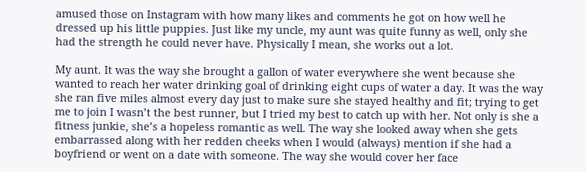amused those on Instagram with how many likes and comments he got on how well he dressed up his little puppies. Just like my uncle, my aunt was quite funny as well, only she had the strength he could never have. Physically I mean, she works out a lot.

My aunt. It was the way she brought a gallon of water everywhere she went because she wanted to reach her water drinking goal of drinking eight cups of water a day. It was the way she ran five miles almost every day just to make sure she stayed healthy and fit; trying to get me to join I wasn’t the best runner, but I tried my best to catch up with her. Not only is she a fitness junkie, she’s a hopeless romantic as well. The way she looked away when she gets embarrassed along with her redden cheeks when I would (always) mention if she had a boyfriend or went on a date with someone. The way she would cover her face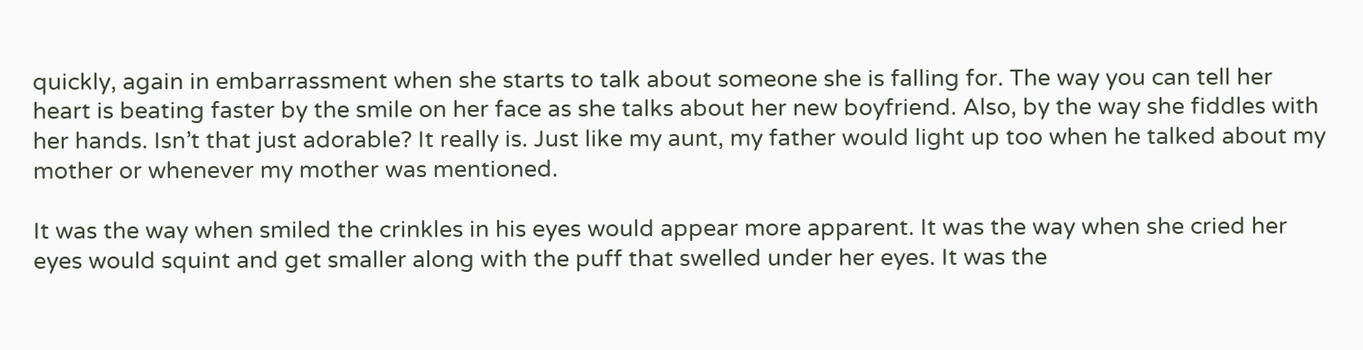quickly, again in embarrassment when she starts to talk about someone she is falling for. The way you can tell her heart is beating faster by the smile on her face as she talks about her new boyfriend. Also, by the way she fiddles with her hands. Isn’t that just adorable? It really is. Just like my aunt, my father would light up too when he talked about my mother or whenever my mother was mentioned.

It was the way when smiled the crinkles in his eyes would appear more apparent. It was the way when she cried her eyes would squint and get smaller along with the puff that swelled under her eyes. It was the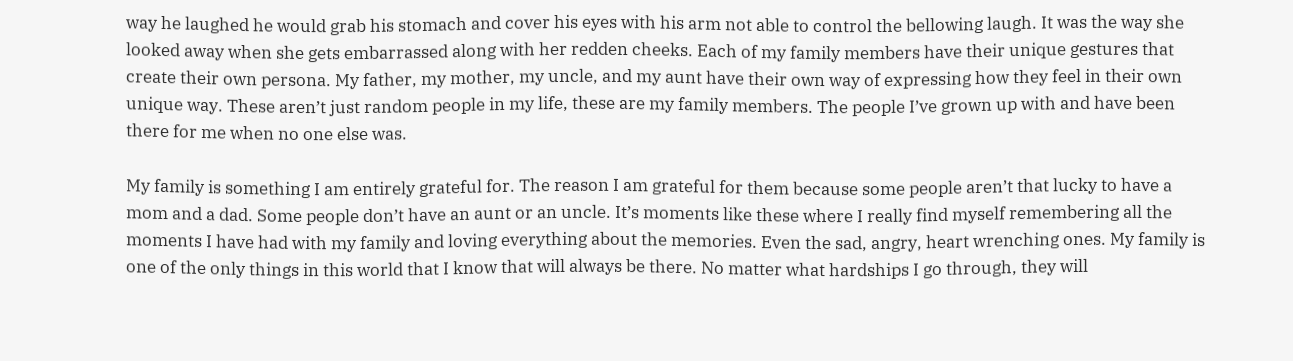way he laughed he would grab his stomach and cover his eyes with his arm not able to control the bellowing laugh. It was the way she looked away when she gets embarrassed along with her redden cheeks. Each of my family members have their unique gestures that create their own persona. My father, my mother, my uncle, and my aunt have their own way of expressing how they feel in their own unique way. These aren’t just random people in my life, these are my family members. The people I’ve grown up with and have been there for me when no one else was.

My family is something I am entirely grateful for. The reason I am grateful for them because some people aren’t that lucky to have a mom and a dad. Some people don’t have an aunt or an uncle. It’s moments like these where I really find myself remembering all the moments I have had with my family and loving everything about the memories. Even the sad, angry, heart wrenching ones. My family is one of the only things in this world that I know that will always be there. No matter what hardships I go through, they will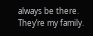always be there. They’re my family.